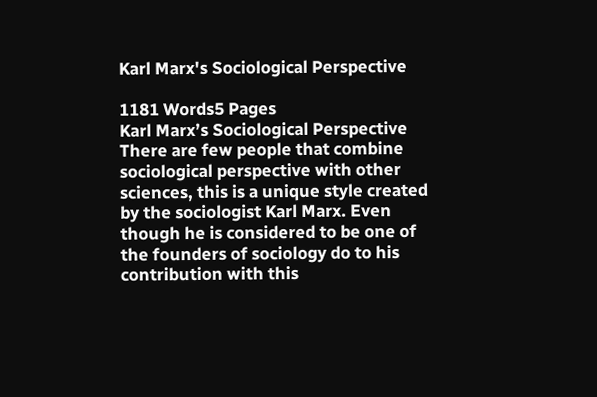Karl Marx's Sociological Perspective

1181 Words5 Pages
Karl Marx’s Sociological Perspective
There are few people that combine sociological perspective with other sciences, this is a unique style created by the sociologist Karl Marx. Even though he is considered to be one of the founders of sociology do to his contribution with this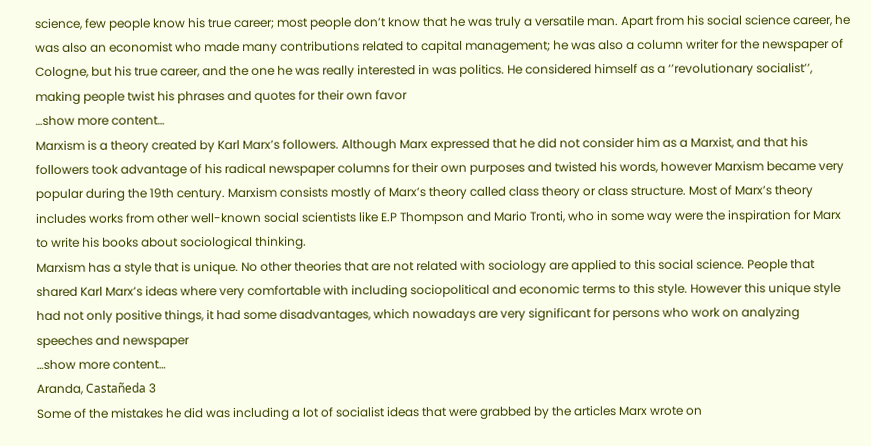science, few people know his true career; most people don’t know that he was truly a versatile man. Apart from his social science career, he was also an economist who made many contributions related to capital management; he was also a column writer for the newspaper of Cologne, but his true career, and the one he was really interested in was politics. He considered himself as a ‘’revolutionary socialist’’, making people twist his phrases and quotes for their own favor
…show more content…
Marxism is a theory created by Karl Marx’s followers. Although Marx expressed that he did not consider him as a Marxist, and that his followers took advantage of his radical newspaper columns for their own purposes and twisted his words, however Marxism became very popular during the 19th century. Marxism consists mostly of Marx’s theory called class theory or class structure. Most of Marx’s theory includes works from other well-known social scientists like E.P Thompson and Mario Tronti, who in some way were the inspiration for Marx to write his books about sociological thinking.
Marxism has a style that is unique. No other theories that are not related with sociology are applied to this social science. People that shared Karl Marx’s ideas where very comfortable with including sociopolitical and economic terms to this style. However this unique style had not only positive things, it had some disadvantages, which nowadays are very significant for persons who work on analyzing speeches and newspaper
…show more content…
Aranda, Castañeda 3
Some of the mistakes he did was including a lot of socialist ideas that were grabbed by the articles Marx wrote on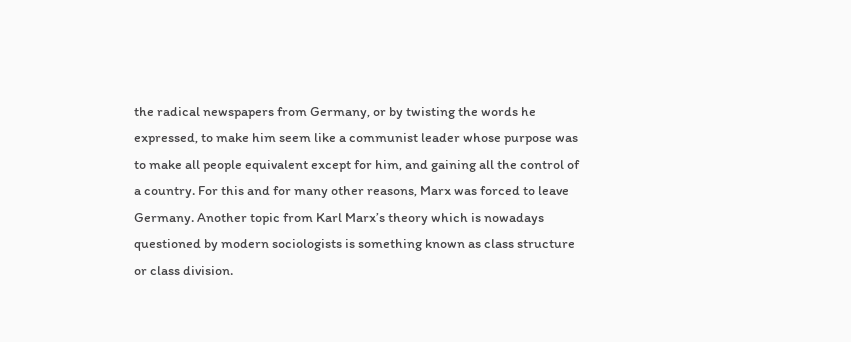the radical newspapers from Germany, or by twisting the words he expressed, to make him seem like a communist leader whose purpose was to make all people equivalent except for him, and gaining all the control of a country. For this and for many other reasons, Marx was forced to leave Germany. Another topic from Karl Marx’s theory which is nowadays questioned by modern sociologists is something known as class structure or class division.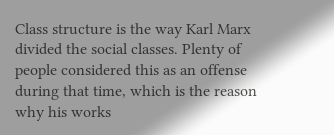Class structure is the way Karl Marx divided the social classes. Plenty of people considered this as an offense during that time, which is the reason why his works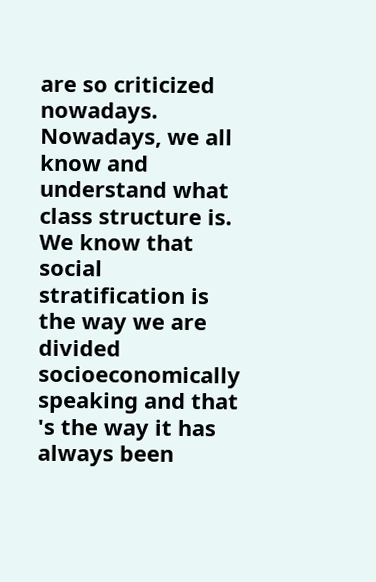are so criticized nowadays. Nowadays, we all know and understand what class structure is. We know that social stratification is the way we are divided socioeconomically speaking and that 's the way it has always been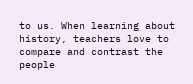to us. When learning about history, teachers love to compare and contrast the people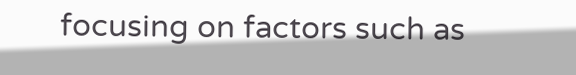focusing on factors such as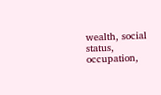wealth, social status, occupation,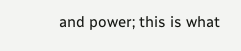and power; this is what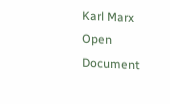Karl Marx
Open Document